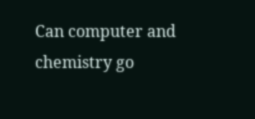Can computer and chemistry go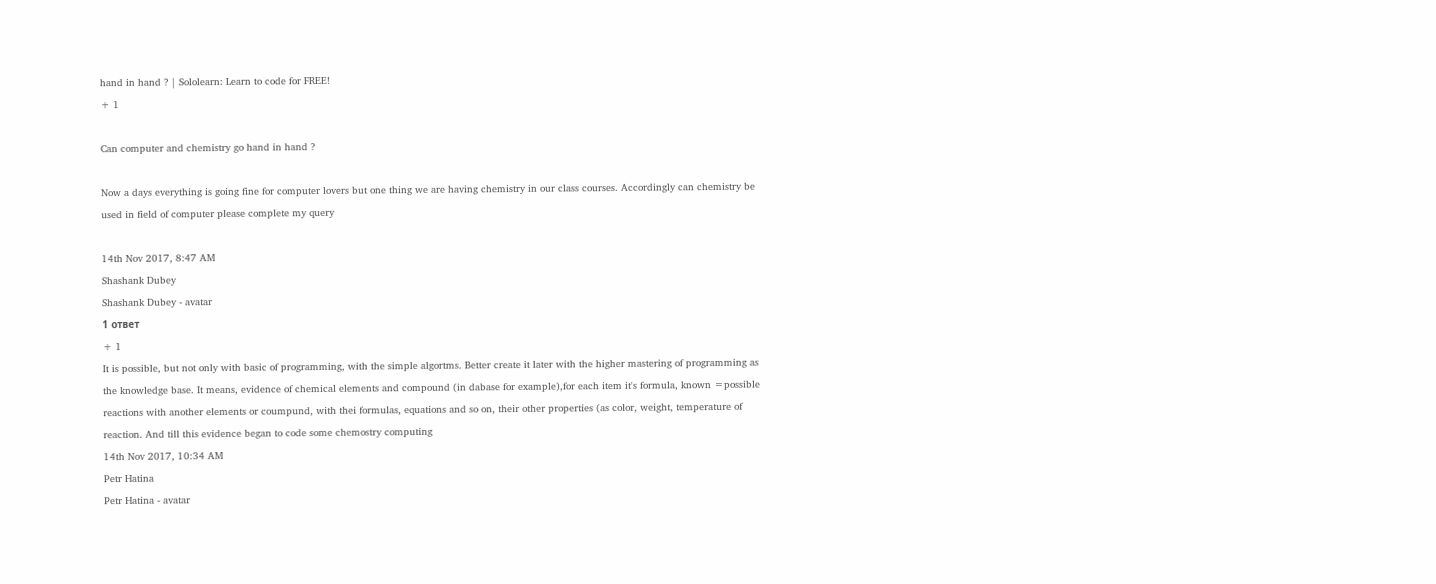hand in hand ? | Sololearn: Learn to code for FREE!
+ 1

Can computer and chemistry go hand in hand ?

Now a days everything is going fine for computer lovers but one thing we are having chemistry in our class courses. Accordingly can chemistry be used in field of computer please complete my query

14th Nov 2017, 8:47 AM
Shashank Dubey
Shashank Dubey - avatar
1 ответ
+ 1
It is possible, but not only with basic of programming, with the simple algortms. Better create it later with the higher mastering of programming as the knowledge base. It means, evidence of chemical elements and compound (in dabase for example),for each item it's formula, known =possible reactions with another elements or coumpund, with thei formulas, equations and so on, their other properties (as color, weight, temperature of reaction. And till this evidence began to code some chemostry computing
14th Nov 2017, 10:34 AM
Petr Hatina
Petr Hatina - avatar